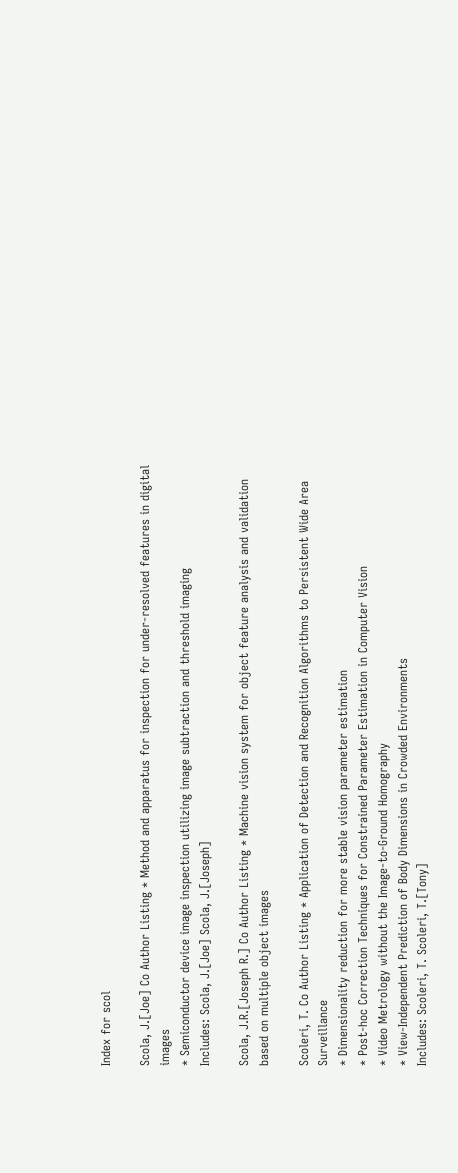Index for scol

Scola, J.[Joe] Co Author Listing * Method and apparatus for inspection for under-resolved features in digital images
* Semiconductor device image inspection utilizing image subtraction and threshold imaging
Includes: Scola, J.[Joe] Scola, J.[Joseph]

Scola, J.R.[Joseph R.] Co Author Listing * Machine vision system for object feature analysis and validation based on multiple object images

Scoleri, T. Co Author Listing * Application of Detection and Recognition Algorithms to Persistent Wide Area Surveillance
* Dimensionality reduction for more stable vision parameter estimation
* Post-hoc Correction Techniques for Constrained Parameter Estimation in Computer Vision
* Video Metrology without the Image-to-Ground Homography
* View-Independent Prediction of Body Dimensions in Crowded Environments
Includes: Scoleri, T. Scoleri, T.[Tony]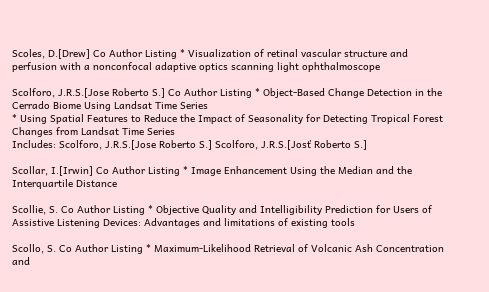Scoles, D.[Drew] Co Author Listing * Visualization of retinal vascular structure and perfusion with a nonconfocal adaptive optics scanning light ophthalmoscope

Scolforo, J.R.S.[Jose Roberto S.] Co Author Listing * Object-Based Change Detection in the Cerrado Biome Using Landsat Time Series
* Using Spatial Features to Reduce the Impact of Seasonality for Detecting Tropical Forest Changes from Landsat Time Series
Includes: Scolforo, J.R.S.[Jose Roberto S.] Scolforo, J.R.S.[Josť Roberto S.]

Scollar, I.[Irwin] Co Author Listing * Image Enhancement Using the Median and the Interquartile Distance

Scollie, S. Co Author Listing * Objective Quality and Intelligibility Prediction for Users of Assistive Listening Devices: Advantages and limitations of existing tools

Scollo, S. Co Author Listing * Maximum-Likelihood Retrieval of Volcanic Ash Concentration and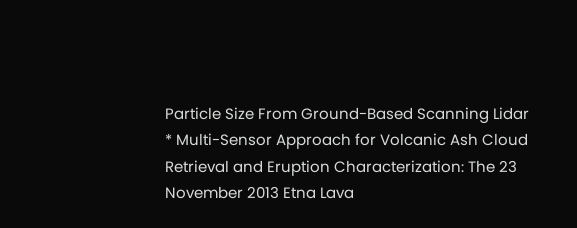Particle Size From Ground-Based Scanning Lidar
* Multi-Sensor Approach for Volcanic Ash Cloud Retrieval and Eruption Characterization: The 23 November 2013 Etna Lava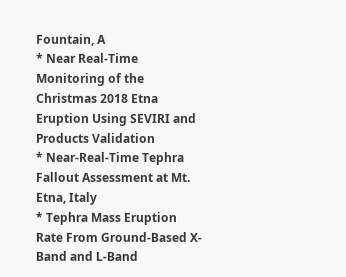Fountain, A
* Near Real-Time Monitoring of the Christmas 2018 Etna Eruption Using SEVIRI and Products Validation
* Near-Real-Time Tephra Fallout Assessment at Mt. Etna, Italy
* Tephra Mass Eruption Rate From Ground-Based X-Band and L-Band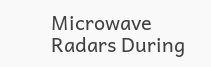Microwave Radars During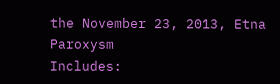the November 23, 2013, Etna Paroxysm
Includes: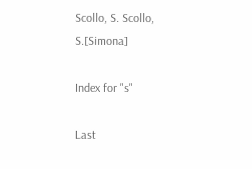Scollo, S. Scollo, S.[Simona]

Index for "s"

Last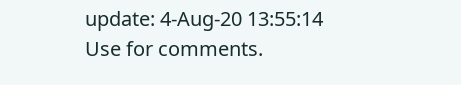update: 4-Aug-20 13:55:14
Use for comments.